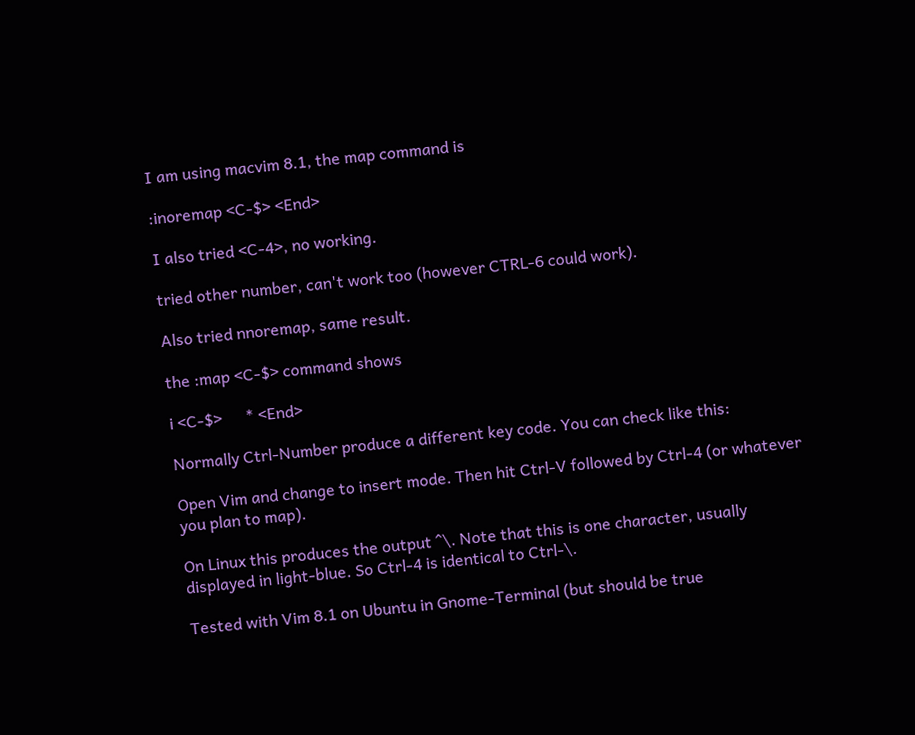I am using macvim 8.1, the map command is

:inoremap <C-$> <End>

I also tried <C-4>, no working.

tried other number, can't work too (however CTRL-6 could work).

Also tried nnoremap, same result.

the :map <C-$> command shows

i <C-$>      * <End>

Normally Ctrl-Number produce a different key code. You can check like this:

Open Vim and change to insert mode. Then hit Ctrl-V followed by Ctrl-4 (or whatever you plan to map).

On Linux this produces the output ^\. Note that this is one character, usually displayed in light-blue. So Ctrl-4 is identical to Ctrl-\.

Tested with Vim 8.1 on Ubuntu in Gnome-Terminal (but should be true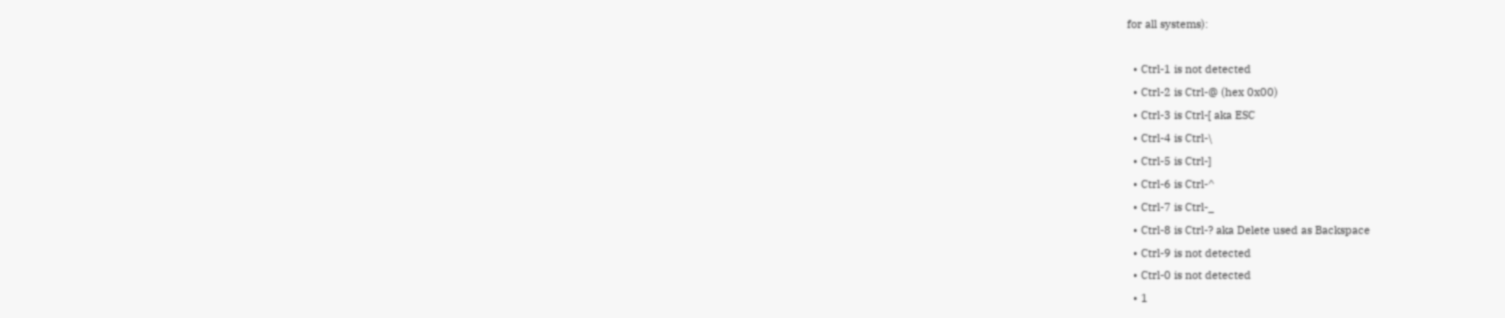for all systems):

  • Ctrl-1 is not detected
  • Ctrl-2 is Ctrl-@ (hex 0x00)
  • Ctrl-3 is Ctrl-[ aka ESC
  • Ctrl-4 is Ctrl-\
  • Ctrl-5 is Ctrl-]
  • Ctrl-6 is Ctrl-^
  • Ctrl-7 is Ctrl-_
  • Ctrl-8 is Ctrl-? aka Delete used as Backspace
  • Ctrl-9 is not detected
  • Ctrl-0 is not detected
  • 1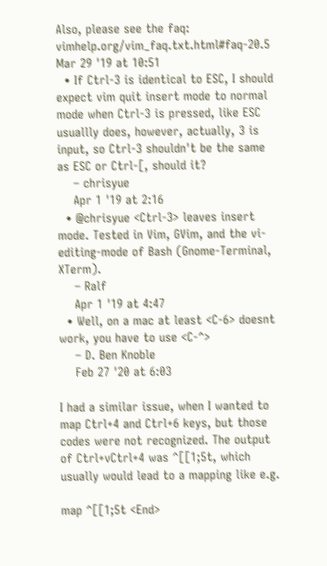Also, please see the faq: vimhelp.org/vim_faq.txt.html#faq-20.5 Mar 29 '19 at 10:51
  • If Ctrl-3 is identical to ESC, I should expect vim quit insert mode to normal mode when Ctrl-3 is pressed, like ESC usuallly does, however, actually, 3 is input, so Ctrl-3 shouldn't be the same as ESC or Ctrl-[, should it?
    – chrisyue
    Apr 1 '19 at 2:16
  • @chrisyue <Ctrl-3> leaves insert mode. Tested in Vim, GVim, and the vi-editing-mode of Bash (Gnome-Terminal, XTerm).
    – Ralf
    Apr 1 '19 at 4:47
  • Well, on a mac at least <C-6> doesnt work, you have to use <C-^>
    – D. Ben Knoble
    Feb 27 '20 at 6:03

I had a similar issue, when I wanted to map Ctrl+4 and Ctrl+6 keys, but those codes were not recognized. The output of Ctrl+vCtrl+4 was ^[[1;5t, which usually would lead to a mapping like e.g.

map ^[[1;5t <End>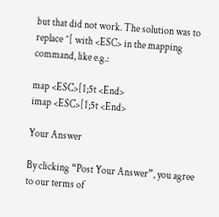but that did not work. The solution was to replace ^[ with <ESC> in the mapping command, like e.g.:

map <ESC>[1;5t <End>
imap <ESC>[1;5t <End>

Your Answer

By clicking “Post Your Answer”, you agree to our terms of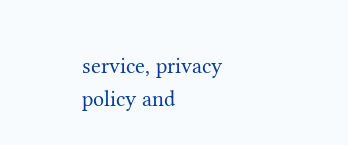service, privacy policy and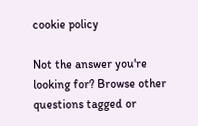cookie policy

Not the answer you're looking for? Browse other questions tagged or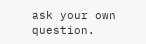ask your own question.